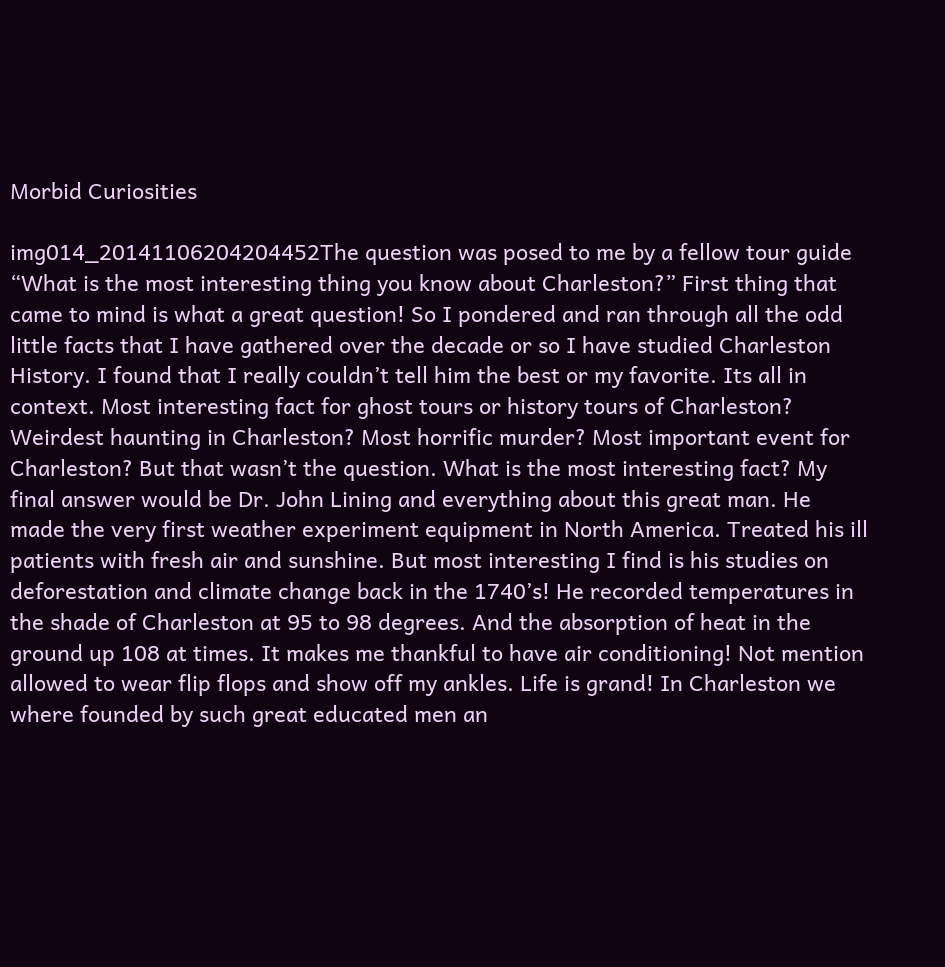Morbid Curiosities

img014_20141106204204452The question was posed to me by a fellow tour guide “What is the most interesting thing you know about Charleston?” First thing that came to mind is what a great question! So I pondered and ran through all the odd little facts that I have gathered over the decade or so I have studied Charleston History. I found that I really couldn’t tell him the best or my favorite. Its all in context. Most interesting fact for ghost tours or history tours of Charleston? Weirdest haunting in Charleston? Most horrific murder? Most important event for Charleston? But that wasn’t the question. What is the most interesting fact? My final answer would be Dr. John Lining and everything about this great man. He made the very first weather experiment equipment in North America. Treated his ill patients with fresh air and sunshine. But most interesting I find is his studies on deforestation and climate change back in the 1740’s! He recorded temperatures in the shade of Charleston at 95 to 98 degrees. And the absorption of heat in the ground up 108 at times. It makes me thankful to have air conditioning! Not mention allowed to wear flip flops and show off my ankles. Life is grand! In Charleston we where founded by such great educated men an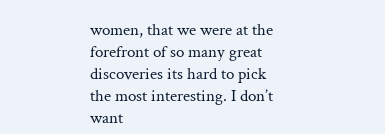women, that we were at the forefront of so many great discoveries its hard to pick the most interesting. I don’t want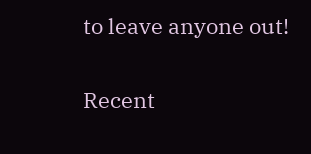to leave anyone out!

Recent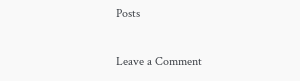Posts

Leave a Comment